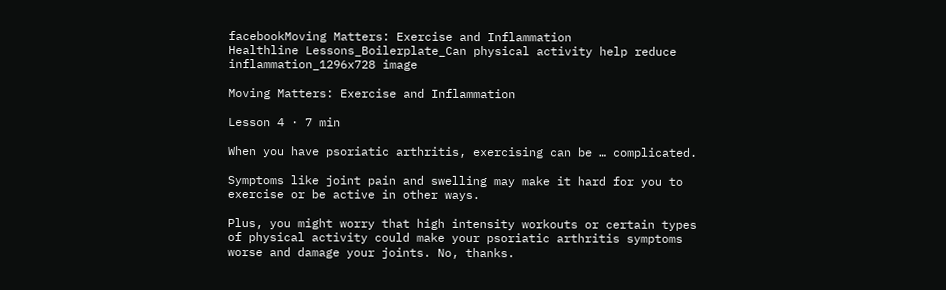facebookMoving Matters: Exercise and Inflammation
Healthline Lessons_Boilerplate_Can physical activity help reduce inflammation_1296x728 image

Moving Matters: Exercise and Inflammation

Lesson 4 · 7 min

When you have psoriatic arthritis, exercising can be … complicated.

Symptoms like joint pain and swelling may make it hard for you to exercise or be active in other ways.

Plus, you might worry that high intensity workouts or certain types of physical activity could make your psoriatic arthritis symptoms worse and damage your joints. No, thanks.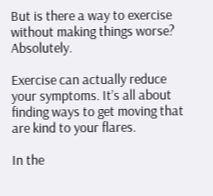But is there a way to exercise without making things worse? Absolutely.

Exercise can actually reduce your symptoms. It’s all about finding ways to get moving that are kind to your flares.

In the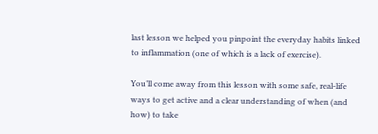last lesson we helped you pinpoint the everyday habits linked to inflammation (one of which is a lack of exercise).

You’ll come away from this lesson with some safe, real-life ways to get active and a clear understanding of when (and how) to take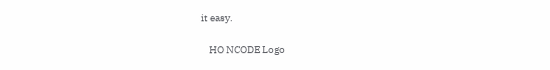it easy.

    HO NCODE Logo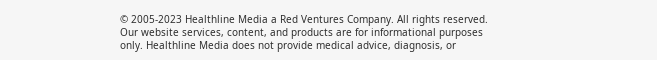© 2005-2023 Healthline Media a Red Ventures Company. All rights reserved. Our website services, content, and products are for informational purposes only. Healthline Media does not provide medical advice, diagnosis, or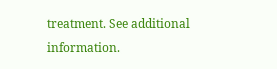treatment. See additional information.